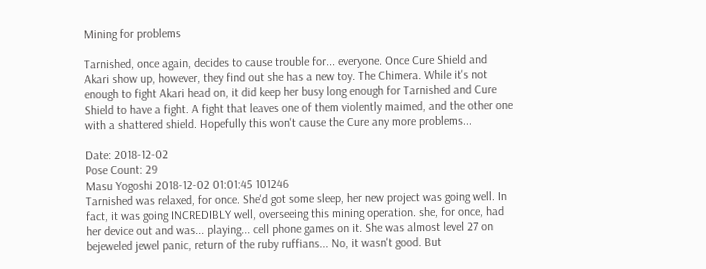Mining for problems

Tarnished, once again, decides to cause trouble for... everyone. Once Cure Shield and Akari show up, however, they find out she has a new toy. The Chimera. While it's not enough to fight Akari head on, it did keep her busy long enough for Tarnished and Cure Shield to have a fight. A fight that leaves one of them violently maimed, and the other one with a shattered shield. Hopefully this won't cause the Cure any more problems...

Date: 2018-12-02
Pose Count: 29
Masu Yogoshi 2018-12-02 01:01:45 101246
Tarnished was relaxed, for once. She'd got some sleep, her new project was going well. In fact, it was going INCREDIBLY well, overseeing this mining operation. she, for once, had her device out and was... playing... cell phone games on it. She was almost level 27 on bejeweled jewel panic, return of the ruby ruffians... No, it wasn't good. But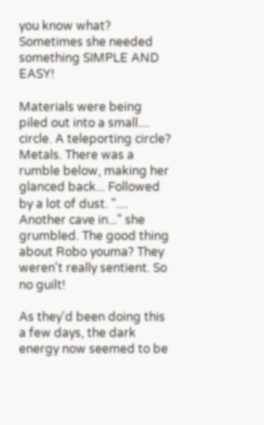you know what? Sometimes she needed something SIMPLE AND EASY!

Materials were being piled out into a small.... circle. A teleporting circle? Metals. There was a rumble below, making her glanced back... Followed by a lot of dust. ".... Another cave in..." she grumbled. The good thing about Robo youma? They weren't really sentient. So no guilt!

As they'd been doing this a few days, the dark energy now seemed to be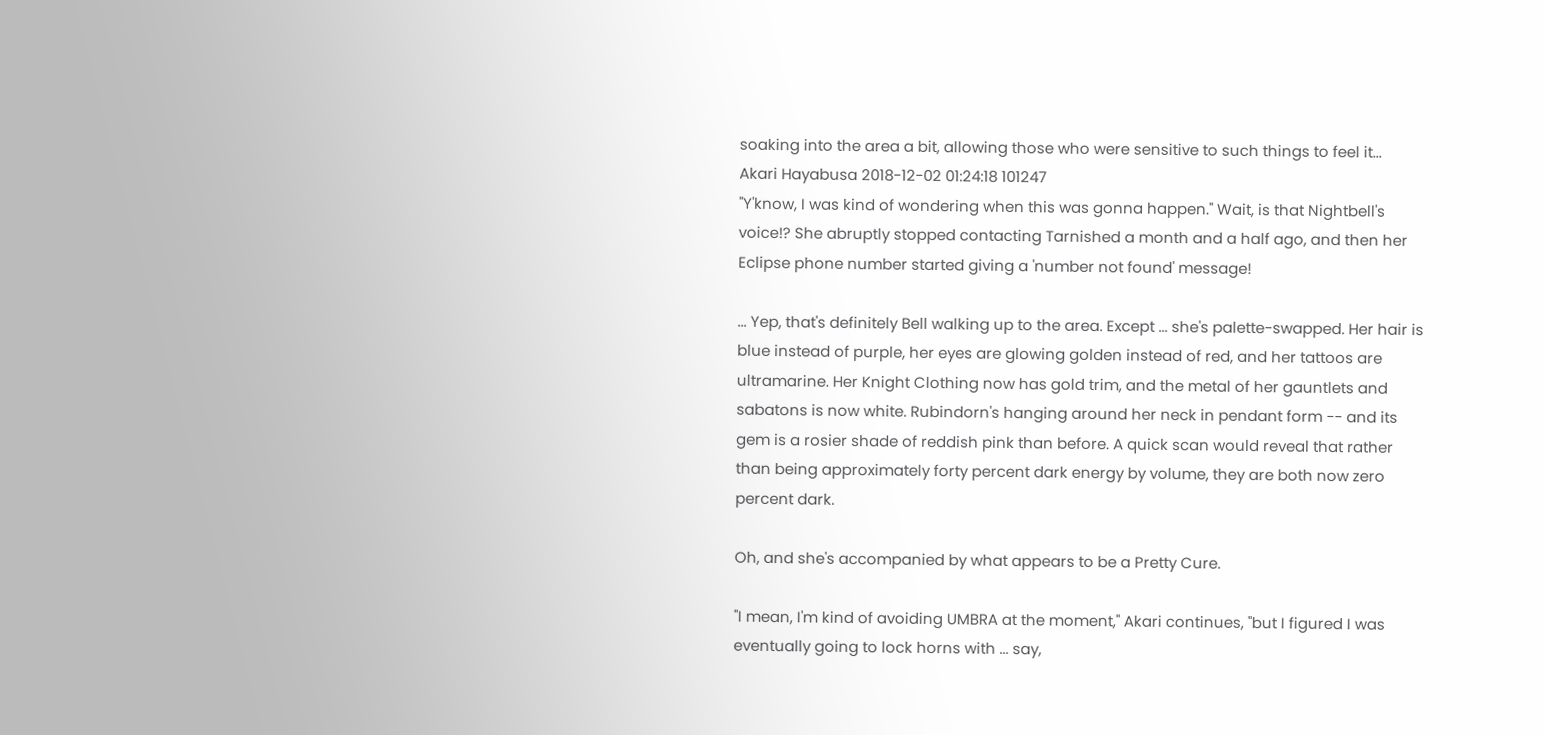soaking into the area a bit, allowing those who were sensitive to such things to feel it...
Akari Hayabusa 2018-12-02 01:24:18 101247
"Y'know, I was kind of wondering when this was gonna happen." Wait, is that Nightbell's voice!? She abruptly stopped contacting Tarnished a month and a half ago, and then her Eclipse phone number started giving a 'number not found' message!

... Yep, that's definitely Bell walking up to the area. Except ... she's palette-swapped. Her hair is blue instead of purple, her eyes are glowing golden instead of red, and her tattoos are ultramarine. Her Knight Clothing now has gold trim, and the metal of her gauntlets and sabatons is now white. Rubindorn's hanging around her neck in pendant form -- and its gem is a rosier shade of reddish pink than before. A quick scan would reveal that rather than being approximately forty percent dark energy by volume, they are both now zero percent dark.

Oh, and she's accompanied by what appears to be a Pretty Cure.

"I mean, I'm kind of avoiding UMBRA at the moment," Akari continues, "but I figured I was eventually going to lock horns with ... say,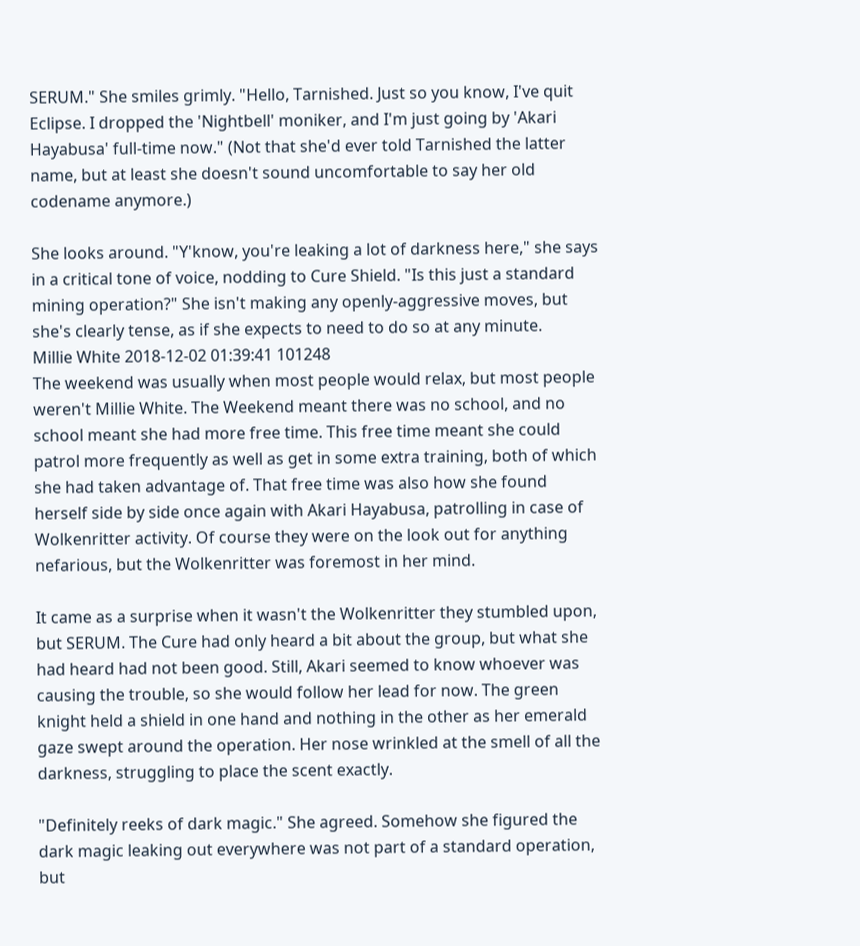SERUM." She smiles grimly. "Hello, Tarnished. Just so you know, I've quit Eclipse. I dropped the 'Nightbell' moniker, and I'm just going by 'Akari Hayabusa' full-time now." (Not that she'd ever told Tarnished the latter name, but at least she doesn't sound uncomfortable to say her old codename anymore.)

She looks around. "Y'know, you're leaking a lot of darkness here," she says in a critical tone of voice, nodding to Cure Shield. "Is this just a standard mining operation?" She isn't making any openly-aggressive moves, but she's clearly tense, as if she expects to need to do so at any minute.
Millie White 2018-12-02 01:39:41 101248
The weekend was usually when most people would relax, but most people weren't Millie White. The Weekend meant there was no school, and no school meant she had more free time. This free time meant she could patrol more frequently as well as get in some extra training, both of which she had taken advantage of. That free time was also how she found herself side by side once again with Akari Hayabusa, patrolling in case of Wolkenritter activity. Of course they were on the look out for anything nefarious, but the Wolkenritter was foremost in her mind.

It came as a surprise when it wasn't the Wolkenritter they stumbled upon, but SERUM. The Cure had only heard a bit about the group, but what she had heard had not been good. Still, Akari seemed to know whoever was causing the trouble, so she would follow her lead for now. The green knight held a shield in one hand and nothing in the other as her emerald gaze swept around the operation. Her nose wrinkled at the smell of all the darkness, struggling to place the scent exactly.

"Definitely reeks of dark magic." She agreed. Somehow she figured the dark magic leaking out everywhere was not part of a standard operation, but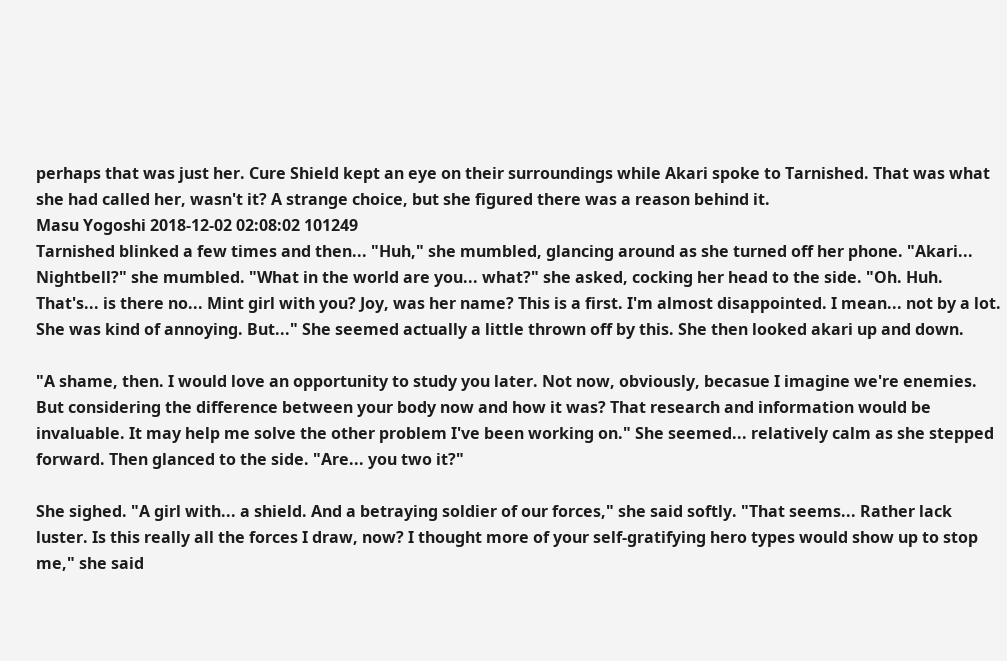perhaps that was just her. Cure Shield kept an eye on their surroundings while Akari spoke to Tarnished. That was what she had called her, wasn't it? A strange choice, but she figured there was a reason behind it.
Masu Yogoshi 2018-12-02 02:08:02 101249
Tarnished blinked a few times and then... "Huh," she mumbled, glancing around as she turned off her phone. "Akari... Nightbell?" she mumbled. "What in the world are you... what?" she asked, cocking her head to the side. "Oh. Huh. That's... is there no... Mint girl with you? Joy, was her name? This is a first. I'm almost disappointed. I mean... not by a lot. She was kind of annoying. But..." She seemed actually a little thrown off by this. She then looked akari up and down.

"A shame, then. I would love an opportunity to study you later. Not now, obviously, becasue I imagine we're enemies. But considering the difference between your body now and how it was? That research and information would be invaluable. It may help me solve the other problem I've been working on." She seemed... relatively calm as she stepped forward. Then glanced to the side. "Are... you two it?"

She sighed. "A girl with... a shield. And a betraying soldier of our forces," she said softly. "That seems... Rather lack luster. Is this really all the forces I draw, now? I thought more of your self-gratifying hero types would show up to stop me," she said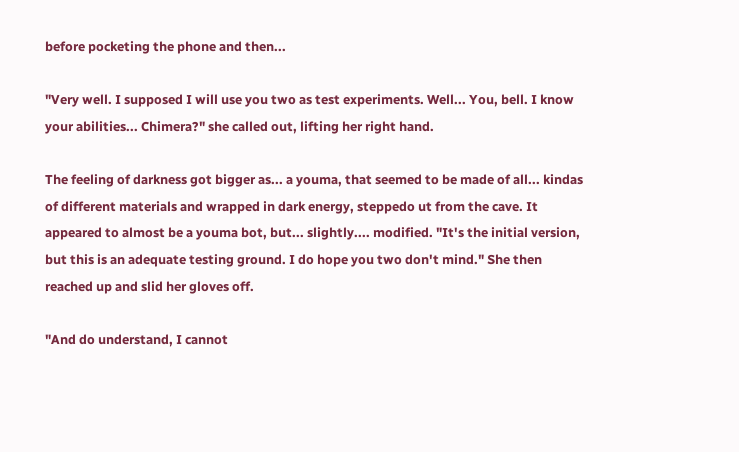before pocketing the phone and then...

"Very well. I supposed I will use you two as test experiments. Well... You, bell. I know your abilities... Chimera?" she called out, lifting her right hand.

The feeling of darkness got bigger as... a youma, that seemed to be made of all... kindas of different materials and wrapped in dark energy, steppedo ut from the cave. It appeared to almost be a youma bot, but... slightly.... modified. "It's the initial version, but this is an adequate testing ground. I do hope you two don't mind." She then reached up and slid her gloves off.

"And do understand, I cannot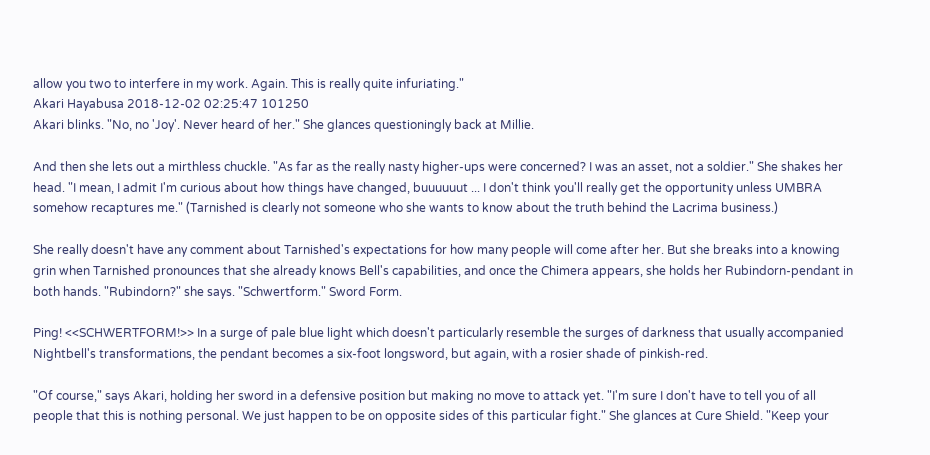allow you two to interfere in my work. Again. This is really quite infuriating."
Akari Hayabusa 2018-12-02 02:25:47 101250
Akari blinks. "No, no 'Joy'. Never heard of her." She glances questioningly back at Millie.

And then she lets out a mirthless chuckle. "As far as the really nasty higher-ups were concerned? I was an asset, not a soldier." She shakes her head. "I mean, I admit I'm curious about how things have changed, buuuuuut ... I don't think you'll really get the opportunity unless UMBRA somehow recaptures me." (Tarnished is clearly not someone who she wants to know about the truth behind the Lacrima business.)

She really doesn't have any comment about Tarnished's expectations for how many people will come after her. But she breaks into a knowing grin when Tarnished pronounces that she already knows Bell's capabilities, and once the Chimera appears, she holds her Rubindorn-pendant in both hands. "Rubindorn?" she says. "Schwertform." Sword Form.

Ping! <<SCHWERTFORM!>> In a surge of pale blue light which doesn't particularly resemble the surges of darkness that usually accompanied Nightbell's transformations, the pendant becomes a six-foot longsword, but again, with a rosier shade of pinkish-red.

"Of course," says Akari, holding her sword in a defensive position but making no move to attack yet. "I'm sure I don't have to tell you of all people that this is nothing personal. We just happen to be on opposite sides of this particular fight." She glances at Cure Shield. "Keep your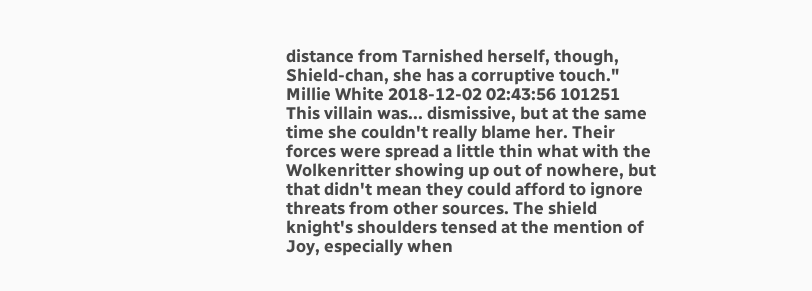distance from Tarnished herself, though, Shield-chan, she has a corruptive touch."
Millie White 2018-12-02 02:43:56 101251
This villain was... dismissive, but at the same time she couldn't really blame her. Their forces were spread a little thin what with the Wolkenritter showing up out of nowhere, but that didn't mean they could afford to ignore threats from other sources. The shield knight's shoulders tensed at the mention of Joy, especially when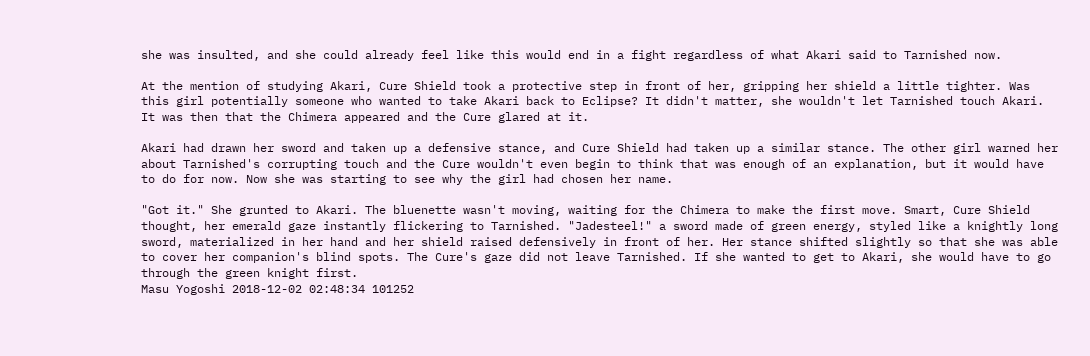she was insulted, and she could already feel like this would end in a fight regardless of what Akari said to Tarnished now.

At the mention of studying Akari, Cure Shield took a protective step in front of her, gripping her shield a little tighter. Was this girl potentially someone who wanted to take Akari back to Eclipse? It didn't matter, she wouldn't let Tarnished touch Akari. It was then that the Chimera appeared and the Cure glared at it.

Akari had drawn her sword and taken up a defensive stance, and Cure Shield had taken up a similar stance. The other girl warned her about Tarnished's corrupting touch and the Cure wouldn't even begin to think that was enough of an explanation, but it would have to do for now. Now she was starting to see why the girl had chosen her name.

"Got it." She grunted to Akari. The bluenette wasn't moving, waiting for the Chimera to make the first move. Smart, Cure Shield thought, her emerald gaze instantly flickering to Tarnished. "Jadesteel!" a sword made of green energy, styled like a knightly long sword, materialized in her hand and her shield raised defensively in front of her. Her stance shifted slightly so that she was able to cover her companion's blind spots. The Cure's gaze did not leave Tarnished. If she wanted to get to Akari, she would have to go through the green knight first.
Masu Yogoshi 2018-12-02 02:48:34 101252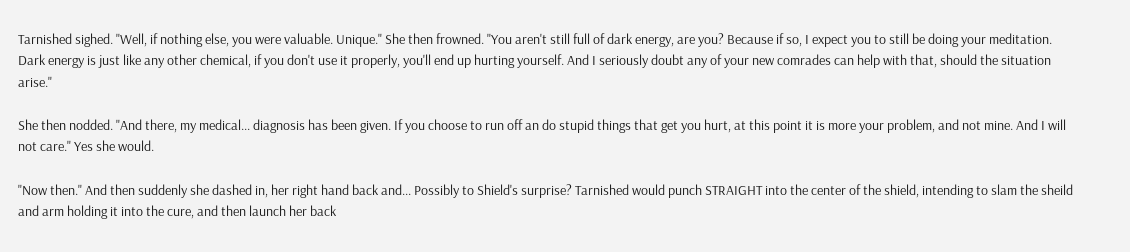Tarnished sighed. "Well, if nothing else, you were valuable. Unique." She then frowned. "You aren't still full of dark energy, are you? Because if so, I expect you to still be doing your meditation. Dark energy is just like any other chemical, if you don't use it properly, you'll end up hurting yourself. And I seriously doubt any of your new comrades can help with that, should the situation arise."

She then nodded. "And there, my medical... diagnosis has been given. If you choose to run off an do stupid things that get you hurt, at this point it is more your problem, and not mine. And I will not care." Yes she would.

"Now then." And then suddenly she dashed in, her right hand back and... Possibly to Shield's surprise? Tarnished would punch STRAIGHT into the center of the shield, intending to slam the sheild and arm holding it into the cure, and then launch her back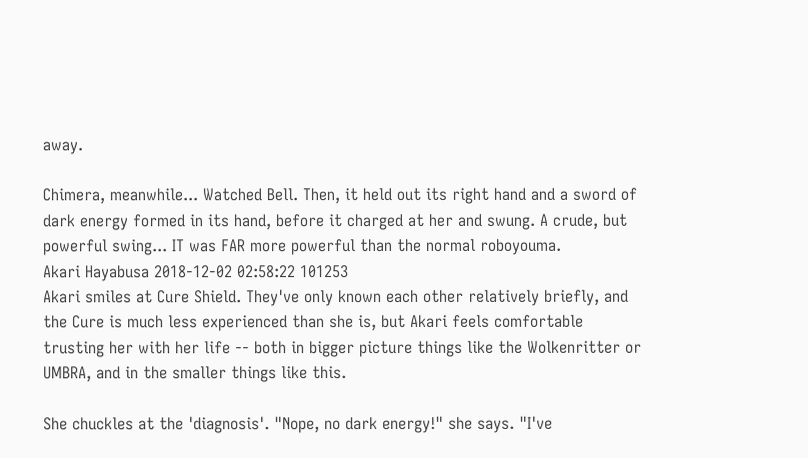away.

Chimera, meanwhile... Watched Bell. Then, it held out its right hand and a sword of dark energy formed in its hand, before it charged at her and swung. A crude, but powerful swing... IT was FAR more powerful than the normal roboyouma.
Akari Hayabusa 2018-12-02 02:58:22 101253
Akari smiles at Cure Shield. They've only known each other relatively briefly, and the Cure is much less experienced than she is, but Akari feels comfortable trusting her with her life -- both in bigger picture things like the Wolkenritter or UMBRA, and in the smaller things like this.

She chuckles at the 'diagnosis'. "Nope, no dark energy!" she says. "I've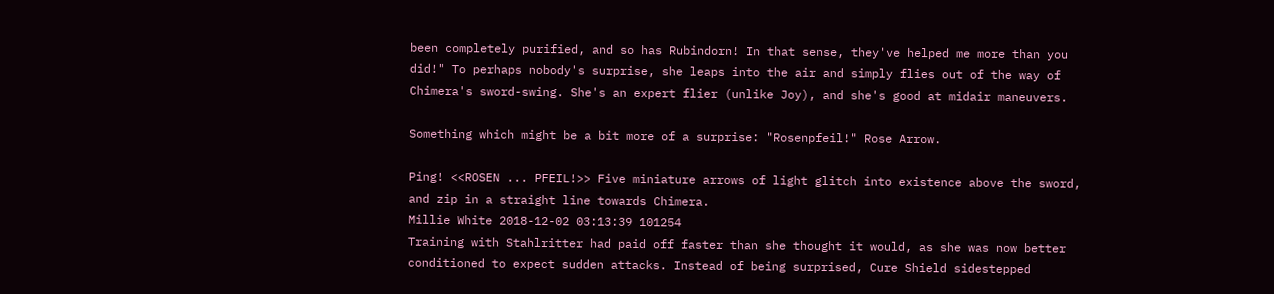been completely purified, and so has Rubindorn! In that sense, they've helped me more than you did!" To perhaps nobody's surprise, she leaps into the air and simply flies out of the way of Chimera's sword-swing. She's an expert flier (unlike Joy), and she's good at midair maneuvers.

Something which might be a bit more of a surprise: "Rosenpfeil!" Rose Arrow.

Ping! <<ROSEN ... PFEIL!>> Five miniature arrows of light glitch into existence above the sword, and zip in a straight line towards Chimera.
Millie White 2018-12-02 03:13:39 101254
Training with Stahlritter had paid off faster than she thought it would, as she was now better conditioned to expect sudden attacks. Instead of being surprised, Cure Shield sidestepped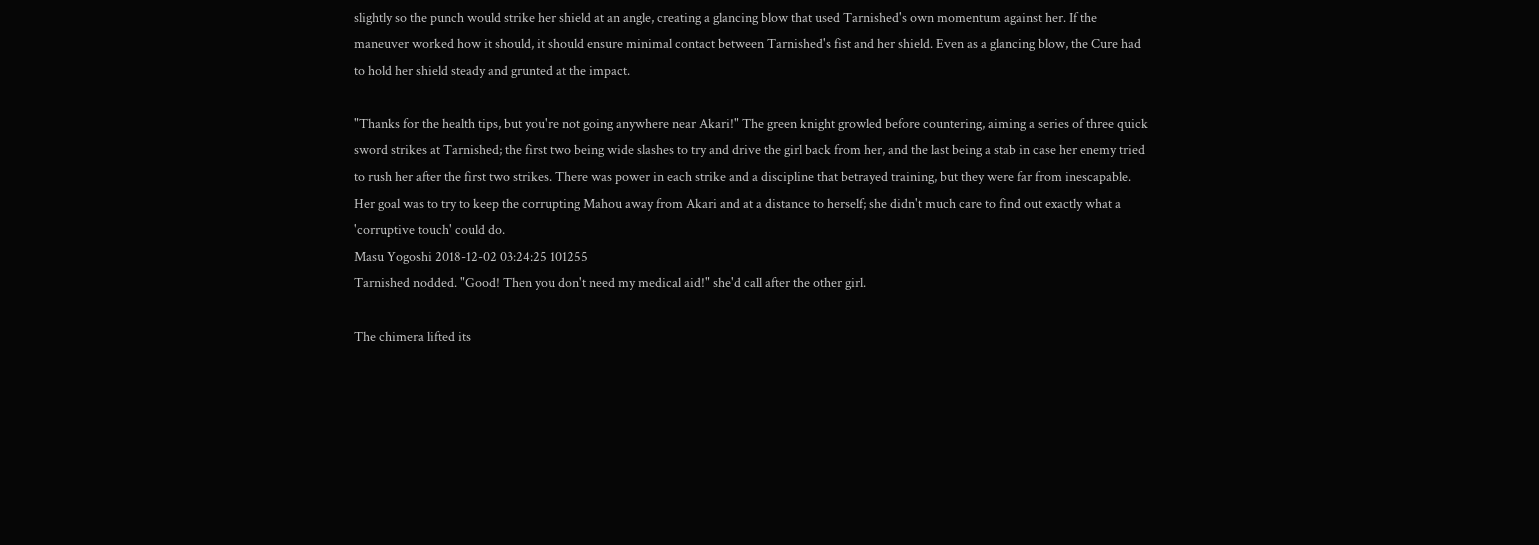slightly so the punch would strike her shield at an angle, creating a glancing blow that used Tarnished's own momentum against her. If the maneuver worked how it should, it should ensure minimal contact between Tarnished's fist and her shield. Even as a glancing blow, the Cure had to hold her shield steady and grunted at the impact.

"Thanks for the health tips, but you're not going anywhere near Akari!" The green knight growled before countering, aiming a series of three quick sword strikes at Tarnished; the first two being wide slashes to try and drive the girl back from her, and the last being a stab in case her enemy tried to rush her after the first two strikes. There was power in each strike and a discipline that betrayed training, but they were far from inescapable. Her goal was to try to keep the corrupting Mahou away from Akari and at a distance to herself; she didn't much care to find out exactly what a 'corruptive touch' could do.
Masu Yogoshi 2018-12-02 03:24:25 101255
Tarnished nodded. "Good! Then you don't need my medical aid!" she'd call after the other girl.

The chimera lifted its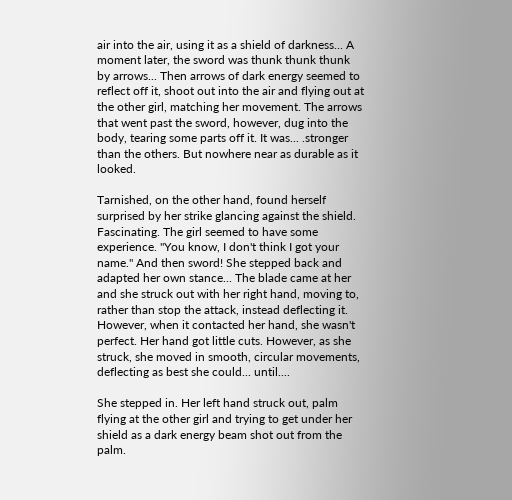air into the air, using it as a shield of darkness... A moment later, the sword was thunk thunk thunk by arrows... Then arrows of dark energy seemed to reflect off it, shoot out into the air and flying out at the other girl, matching her movement. The arrows that went past the sword, however, dug into the body, tearing some parts off it. It was... .stronger than the others. But nowhere near as durable as it looked.

Tarnished, on the other hand, found herself surprised by her strike glancing against the shield. Fascinating. The girl seemed to have some experience. "You know, I don't think I got your name." And then sword! She stepped back and adapted her own stance... The blade came at her and she struck out with her right hand, moving to, rather than stop the attack, instead deflecting it. However, when it contacted her hand, she wasn't perfect. Her hand got little cuts. However, as she struck, she moved in smooth, circular movements, deflecting as best she could... until....

She stepped in. Her left hand struck out, palm flying at the other girl and trying to get under her shield as a dark energy beam shot out from the palm.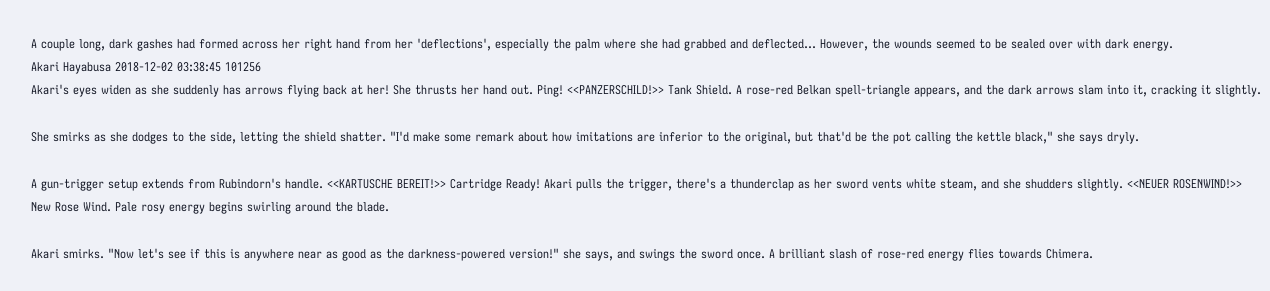A couple long, dark gashes had formed across her right hand from her 'deflections', especially the palm where she had grabbed and deflected... However, the wounds seemed to be sealed over with dark energy.
Akari Hayabusa 2018-12-02 03:38:45 101256
Akari's eyes widen as she suddenly has arrows flying back at her! She thrusts her hand out. Ping! <<PANZERSCHILD!>> Tank Shield. A rose-red Belkan spell-triangle appears, and the dark arrows slam into it, cracking it slightly.

She smirks as she dodges to the side, letting the shield shatter. "I'd make some remark about how imitations are inferior to the original, but that'd be the pot calling the kettle black," she says dryly.

A gun-trigger setup extends from Rubindorn's handle. <<KARTUSCHE BEREIT!>> Cartridge Ready! Akari pulls the trigger, there's a thunderclap as her sword vents white steam, and she shudders slightly. <<NEUER ROSENWIND!>> New Rose Wind. Pale rosy energy begins swirling around the blade.

Akari smirks. "Now let's see if this is anywhere near as good as the darkness-powered version!" she says, and swings the sword once. A brilliant slash of rose-red energy flies towards Chimera.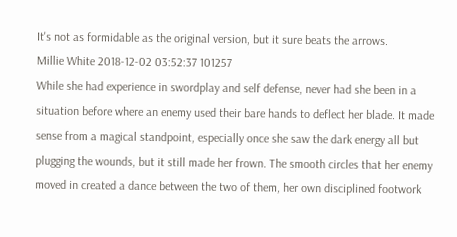It's not as formidable as the original version, but it sure beats the arrows.
Millie White 2018-12-02 03:52:37 101257
While she had experience in swordplay and self defense, never had she been in a situation before where an enemy used their bare hands to deflect her blade. It made sense from a magical standpoint, especially once she saw the dark energy all but plugging the wounds, but it still made her frown. The smooth circles that her enemy moved in created a dance between the two of them, her own disciplined footwork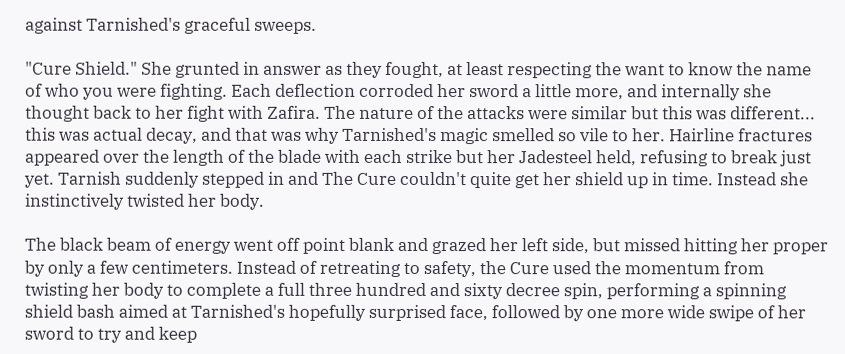against Tarnished's graceful sweeps.

"Cure Shield." She grunted in answer as they fought, at least respecting the want to know the name of who you were fighting. Each deflection corroded her sword a little more, and internally she thought back to her fight with Zafira. The nature of the attacks were similar but this was different... this was actual decay, and that was why Tarnished's magic smelled so vile to her. Hairline fractures appeared over the length of the blade with each strike but her Jadesteel held, refusing to break just yet. Tarnish suddenly stepped in and The Cure couldn't quite get her shield up in time. Instead she instinctively twisted her body.

The black beam of energy went off point blank and grazed her left side, but missed hitting her proper by only a few centimeters. Instead of retreating to safety, the Cure used the momentum from twisting her body to complete a full three hundred and sixty decree spin, performing a spinning shield bash aimed at Tarnished's hopefully surprised face, followed by one more wide swipe of her sword to try and keep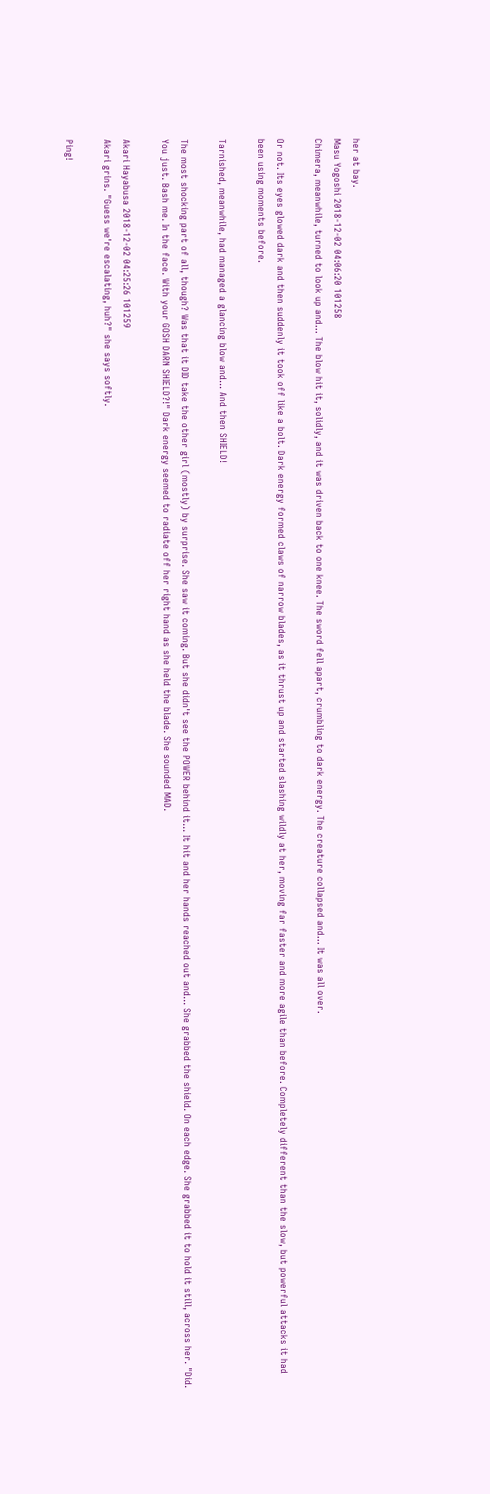her at bay.
Masu Yogoshi 2018-12-02 04:06:20 101258
Chimera, meanwhile, turned to look up and... The blow hit it, solidly, and it was driven back to one knee. The sword fell apart, crumbling to dark energy. The creature collapsed and... It was all over.

Or not. Its eyes glowed dark and then suddenly it took off like a bolt. Dark energy formed claws of narrow blades, as it thrust up and started slashing wildly at her, moving far faster and more agile than before. Completely different than the slow, but powerful attacks it had been using moments before.

Tarnished, meanwhile, had managed a glancing blow and... And then SHIELD!

The most shocking part of all, though? Was that it DID take the other girl (mostly) by surprise. She saw it coming. But she didn't see the POWER behind it... It hit and her hands reached out and... She grabbed the shield. On each edge. She grabbed it to hold it still, across her. "Did. You just. Bash me. In the face. With your GOSH DARN SHIELD?!" Dark energy seemed to radiate off her right hand as she held the blade. She sounded MAD.

Akari Hayabusa 2018-12-02 04:25:26 101259
Akari grins. "Guess we're escalating, huh?" she says softly.

Ping!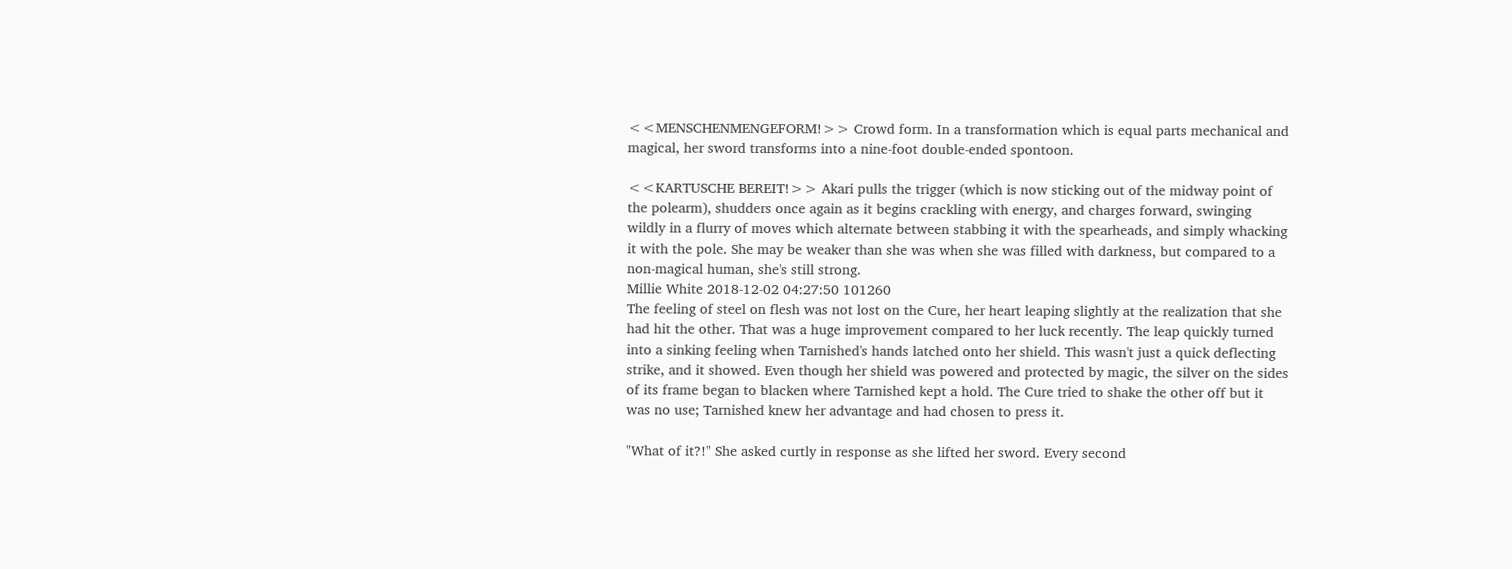<<MENSCHENMENGEFORM!>> Crowd form. In a transformation which is equal parts mechanical and magical, her sword transforms into a nine-foot double-ended spontoon.

<<KARTUSCHE BEREIT!>> Akari pulls the trigger (which is now sticking out of the midway point of the polearm), shudders once again as it begins crackling with energy, and charges forward, swinging wildly in a flurry of moves which alternate between stabbing it with the spearheads, and simply whacking it with the pole. She may be weaker than she was when she was filled with darkness, but compared to a non-magical human, she's still strong.
Millie White 2018-12-02 04:27:50 101260
The feeling of steel on flesh was not lost on the Cure, her heart leaping slightly at the realization that she had hit the other. That was a huge improvement compared to her luck recently. The leap quickly turned into a sinking feeling when Tarnished's hands latched onto her shield. This wasn't just a quick deflecting strike, and it showed. Even though her shield was powered and protected by magic, the silver on the sides of its frame began to blacken where Tarnished kept a hold. The Cure tried to shake the other off but it was no use; Tarnished knew her advantage and had chosen to press it.

"What of it?!" She asked curtly in response as she lifted her sword. Every second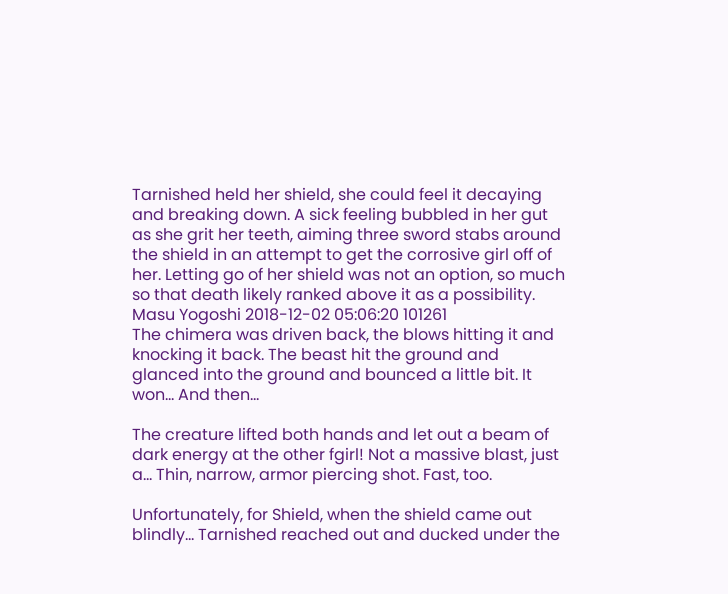Tarnished held her shield, she could feel it decaying and breaking down. A sick feeling bubbled in her gut as she grit her teeth, aiming three sword stabs around the shield in an attempt to get the corrosive girl off of her. Letting go of her shield was not an option, so much so that death likely ranked above it as a possibility.
Masu Yogoshi 2018-12-02 05:06:20 101261
The chimera was driven back, the blows hitting it and knocking it back. The beast hit the ground and glanced into the ground and bounced a little bit. It won... And then...

The creature lifted both hands and let out a beam of dark energy at the other fgirl! Not a massive blast, just a... Thin, narrow, armor piercing shot. Fast, too.

Unfortunately, for Shield, when the shield came out blindly... Tarnished reached out and ducked under the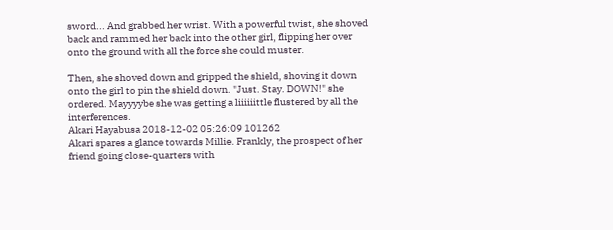sword... And grabbed her wrist. With a powerful twist, she shoved back and rammed her back into the other girl, flipping her over onto the ground with all the force she could muster.

Then, she shoved down and gripped the shield, shoving it down onto the girl to pin the shield down. "Just. Stay. DOWN!" she ordered. Mayyyybe she was getting a liiiiiittle flustered by all the interferences.
Akari Hayabusa 2018-12-02 05:26:09 101262
Akari spares a glance towards Millie. Frankly, the prospect of her friend going close-quarters with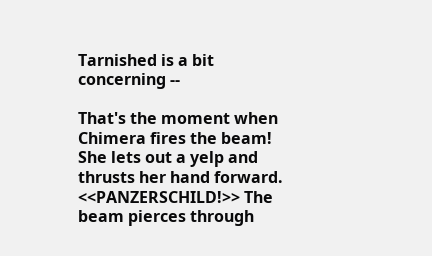Tarnished is a bit concerning --

That's the moment when Chimera fires the beam! She lets out a yelp and thrusts her hand forward. <<PANZERSCHILD!>> The beam pierces through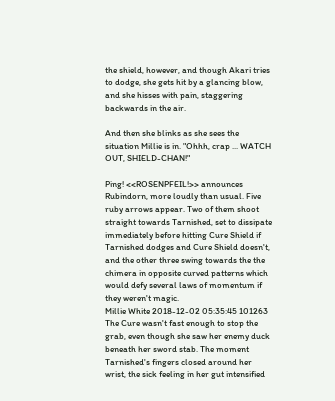the shield, however, and though Akari tries to dodge, she gets hit by a glancing blow, and she hisses with pain, staggering backwards in the air.

And then she blinks as she sees the situation Millie is in. "Ohhh, crap ... WATCH OUT, SHIELD-CHAN!"

Ping! <<ROSENPFEIL!>> announces Rubindorn, more loudly than usual. Five ruby arrows appear. Two of them shoot straight towards Tarnished, set to dissipate immediately before hitting Cure Shield if Tarnished dodges and Cure Shield doesn't, and the other three swing towards the the chimera in opposite curved patterns which would defy several laws of momentum if they weren't magic.
Millie White 2018-12-02 05:35:45 101263
The Cure wasn't fast enough to stop the grab, even though she saw her enemy duck beneath her sword stab. The moment Tarnished's fingers closed around her wrist, the sick feeling in her gut intensified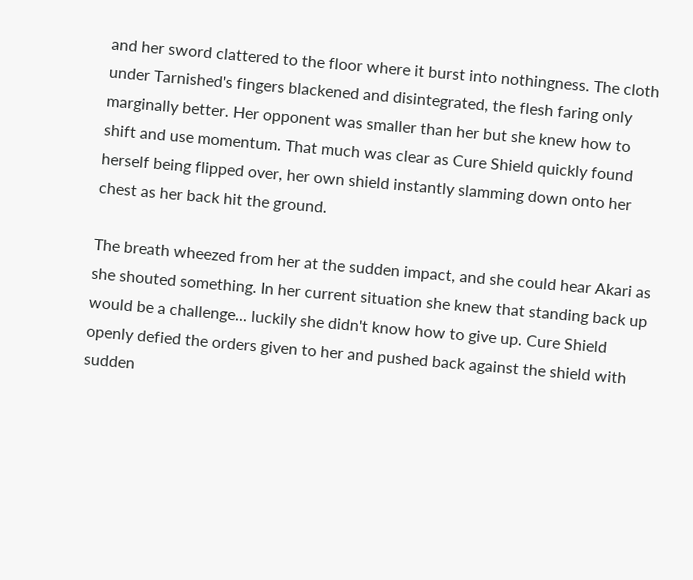and her sword clattered to the floor where it burst into nothingness. The cloth under Tarnished's fingers blackened and disintegrated, the flesh faring only marginally better. Her opponent was smaller than her but she knew how to shift and use momentum. That much was clear as Cure Shield quickly found herself being flipped over, her own shield instantly slamming down onto her chest as her back hit the ground.

The breath wheezed from her at the sudden impact, and she could hear Akari as she shouted something. In her current situation she knew that standing back up would be a challenge... luckily she didn't know how to give up. Cure Shield openly defied the orders given to her and pushed back against the shield with sudden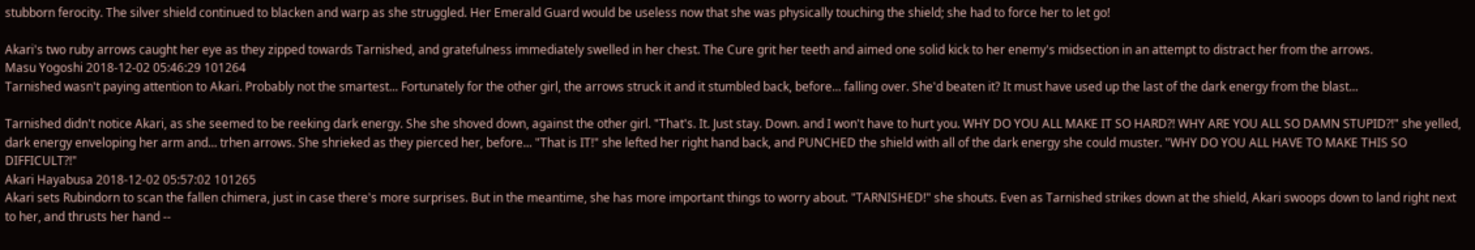stubborn ferocity. The silver shield continued to blacken and warp as she struggled. Her Emerald Guard would be useless now that she was physically touching the shield; she had to force her to let go!

Akari's two ruby arrows caught her eye as they zipped towards Tarnished, and gratefulness immediately swelled in her chest. The Cure grit her teeth and aimed one solid kick to her enemy's midsection in an attempt to distract her from the arrows.
Masu Yogoshi 2018-12-02 05:46:29 101264
Tarnished wasn't paying attention to Akari. Probably not the smartest... Fortunately for the other girl, the arrows struck it and it stumbled back, before... falling over. She'd beaten it? It must have used up the last of the dark energy from the blast...

Tarnished didn't notice Akari, as she seemed to be reeking dark energy. She she shoved down, against the other girl. "That's. It. Just stay. Down. and I won't have to hurt you. WHY DO YOU ALL MAKE IT SO HARD?! WHY ARE YOU ALL SO DAMN STUPID?!" she yelled, dark energy enveloping her arm and... trhen arrows. She shrieked as they pierced her, before... "That is IT!" she lefted her right hand back, and PUNCHED the shield with all of the dark energy she could muster. "WHY DO YOU ALL HAVE TO MAKE THIS SO DIFFICULT?!"
Akari Hayabusa 2018-12-02 05:57:02 101265
Akari sets Rubindorn to scan the fallen chimera, just in case there's more surprises. But in the meantime, she has more important things to worry about. "TARNISHED!" she shouts. Even as Tarnished strikes down at the shield, Akari swoops down to land right next to her, and thrusts her hand --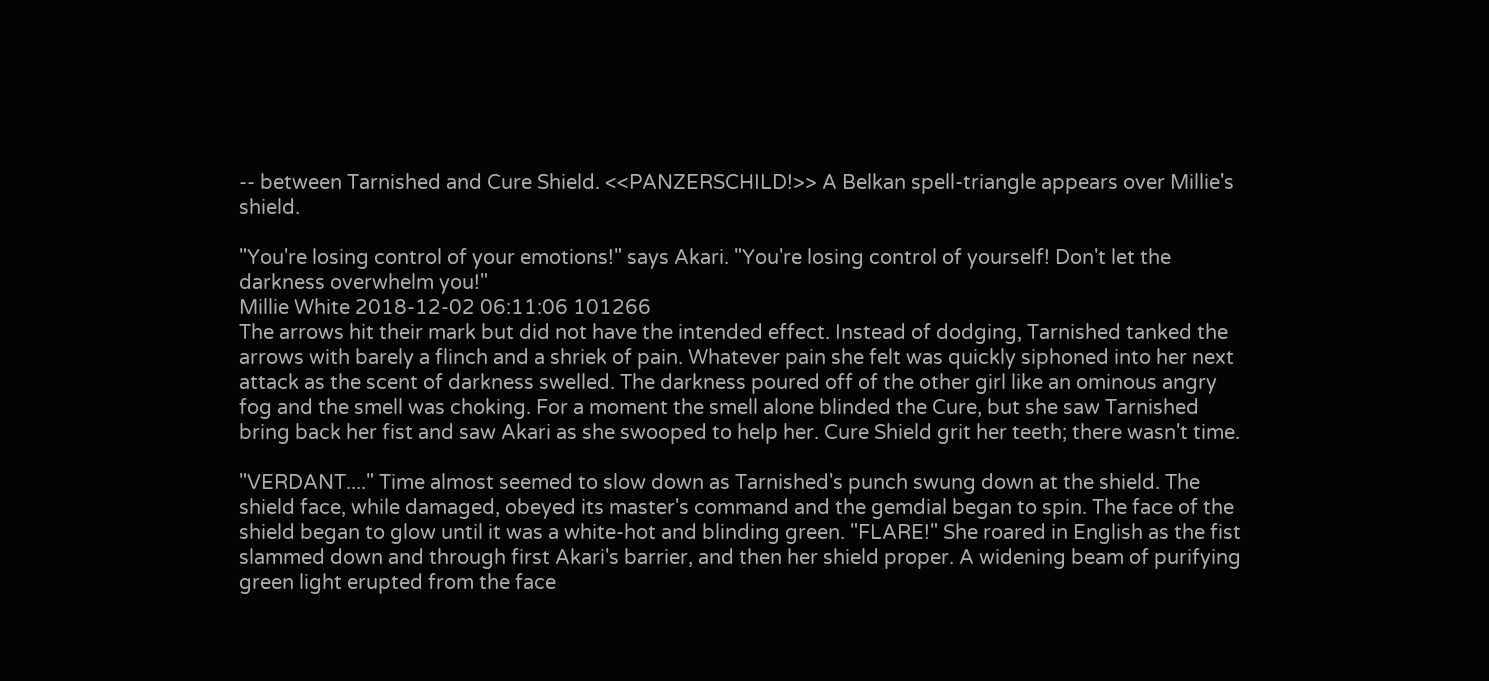-- between Tarnished and Cure Shield. <<PANZERSCHILD!>> A Belkan spell-triangle appears over Millie's shield.

"You're losing control of your emotions!" says Akari. "You're losing control of yourself! Don't let the darkness overwhelm you!"
Millie White 2018-12-02 06:11:06 101266
The arrows hit their mark but did not have the intended effect. Instead of dodging, Tarnished tanked the arrows with barely a flinch and a shriek of pain. Whatever pain she felt was quickly siphoned into her next attack as the scent of darkness swelled. The darkness poured off of the other girl like an ominous angry fog and the smell was choking. For a moment the smell alone blinded the Cure, but she saw Tarnished bring back her fist and saw Akari as she swooped to help her. Cure Shield grit her teeth; there wasn't time.

"VERDANT...." Time almost seemed to slow down as Tarnished's punch swung down at the shield. The shield face, while damaged, obeyed its master's command and the gemdial began to spin. The face of the shield began to glow until it was a white-hot and blinding green. "FLARE!" She roared in English as the fist slammed down and through first Akari's barrier, and then her shield proper. A widening beam of purifying green light erupted from the face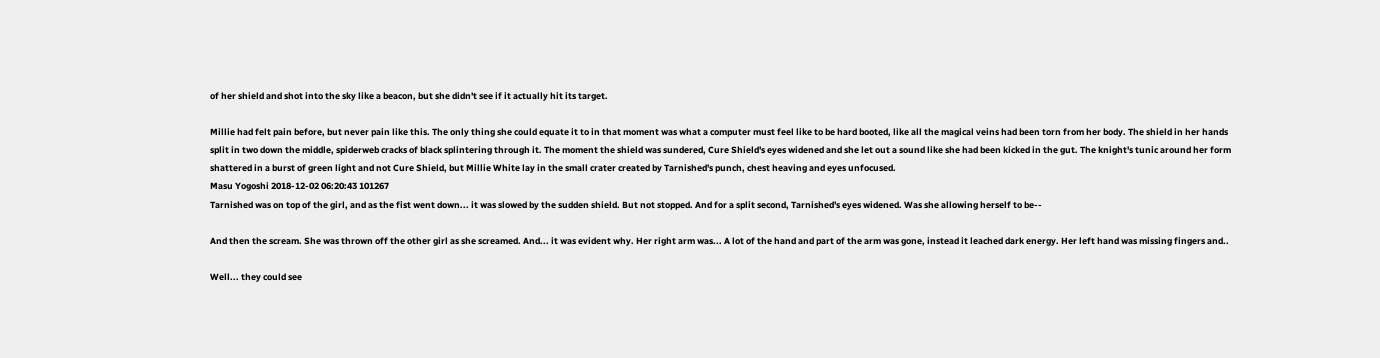of her shield and shot into the sky like a beacon, but she didn't see if it actually hit its target.

Millie had felt pain before, but never pain like this. The only thing she could equate it to in that moment was what a computer must feel like to be hard booted, like all the magical veins had been torn from her body. The shield in her hands split in two down the middle, spiderweb cracks of black splintering through it. The moment the shield was sundered, Cure Shield's eyes widened and she let out a sound like she had been kicked in the gut. The knight's tunic around her form shattered in a burst of green light and not Cure Shield, but Millie White lay in the small crater created by Tarnished's punch, chest heaving and eyes unfocused.
Masu Yogoshi 2018-12-02 06:20:43 101267
Tarnished was on top of the girl, and as the fist went down... it was slowed by the sudden shield. But not stopped. And for a split second, Tarnished's eyes widened. Was she allowing herself to be--

And then the scream. She was thrown off the other girl as she screamed. And... it was evident why. Her right arm was... A lot of the hand and part of the arm was gone, instead it leached dark energy. Her left hand was missing fingers and..

Well... they could see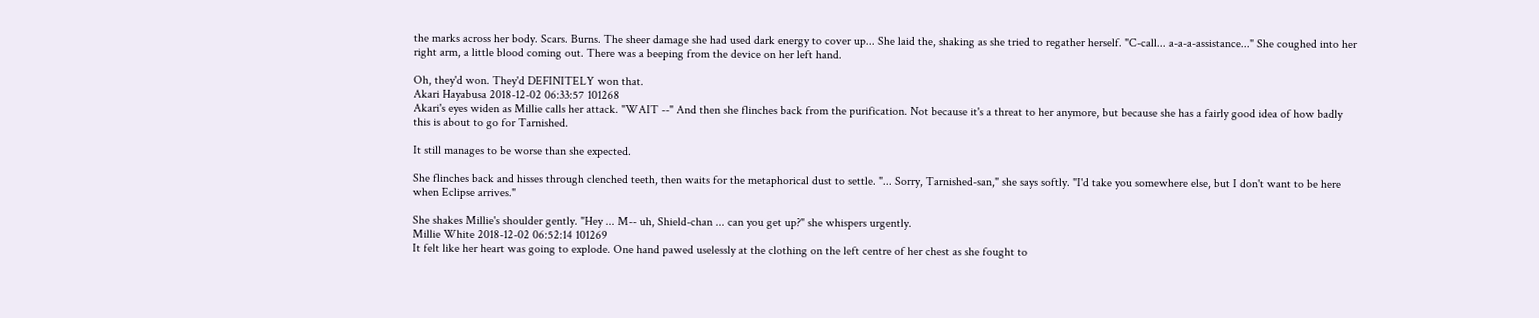the marks across her body. Scars. Burns. The sheer damage she had used dark energy to cover up... She laid the, shaking as she tried to regather herself. "C-call... a-a-a-assistance..." She coughed into her right arm, a little blood coming out. There was a beeping from the device on her left hand.

Oh, they'd won. They'd DEFINITELY won that.
Akari Hayabusa 2018-12-02 06:33:57 101268
Akari's eyes widen as Millie calls her attack. "WAIT --" And then she flinches back from the purification. Not because it's a threat to her anymore, but because she has a fairly good idea of how badly this is about to go for Tarnished.

It still manages to be worse than she expected.

She flinches back and hisses through clenched teeth, then waits for the metaphorical dust to settle. "... Sorry, Tarnished-san," she says softly. "I'd take you somewhere else, but I don't want to be here when Eclipse arrives."

She shakes Millie's shoulder gently. "Hey ... M-- uh, Shield-chan ... can you get up?" she whispers urgently.
Millie White 2018-12-02 06:52:14 101269
It felt like her heart was going to explode. One hand pawed uselessly at the clothing on the left centre of her chest as she fought to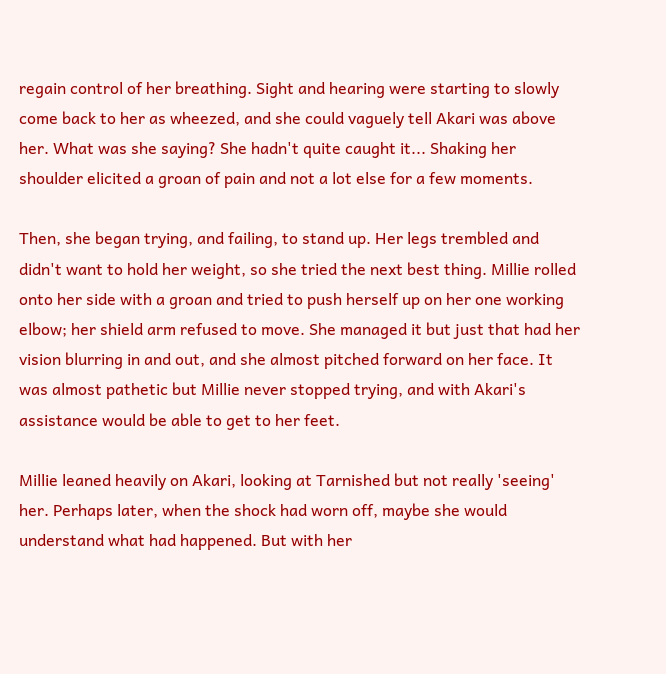regain control of her breathing. Sight and hearing were starting to slowly come back to her as wheezed, and she could vaguely tell Akari was above her. What was she saying? She hadn't quite caught it... Shaking her shoulder elicited a groan of pain and not a lot else for a few moments.

Then, she began trying, and failing, to stand up. Her legs trembled and didn't want to hold her weight, so she tried the next best thing. Millie rolled onto her side with a groan and tried to push herself up on her one working elbow; her shield arm refused to move. She managed it but just that had her vision blurring in and out, and she almost pitched forward on her face. It was almost pathetic but Millie never stopped trying, and with Akari's assistance would be able to get to her feet.

Millie leaned heavily on Akari, looking at Tarnished but not really 'seeing' her. Perhaps later, when the shock had worn off, maybe she would understand what had happened. But with her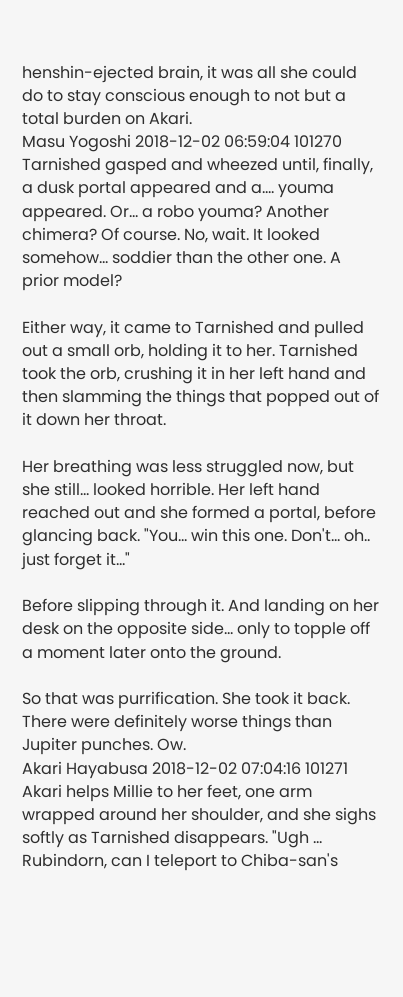henshin-ejected brain, it was all she could do to stay conscious enough to not but a total burden on Akari.
Masu Yogoshi 2018-12-02 06:59:04 101270
Tarnished gasped and wheezed until, finally, a dusk portal appeared and a.... youma appeared. Or... a robo youma? Another chimera? Of course. No, wait. It looked somehow... soddier than the other one. A prior model?

Either way, it came to Tarnished and pulled out a small orb, holding it to her. Tarnished took the orb, crushing it in her left hand and then slamming the things that popped out of it down her throat.

Her breathing was less struggled now, but she still... looked horrible. Her left hand reached out and she formed a portal, before glancing back. "You... win this one. Don't... oh.. just forget it..."

Before slipping through it. And landing on her desk on the opposite side... only to topple off a moment later onto the ground.

So that was purrification. She took it back. There were definitely worse things than Jupiter punches. Ow.
Akari Hayabusa 2018-12-02 07:04:16 101271
Akari helps Millie to her feet, one arm wrapped around her shoulder, and she sighs softly as Tarnished disappears. "Ugh ... Rubindorn, can I teleport to Chiba-san's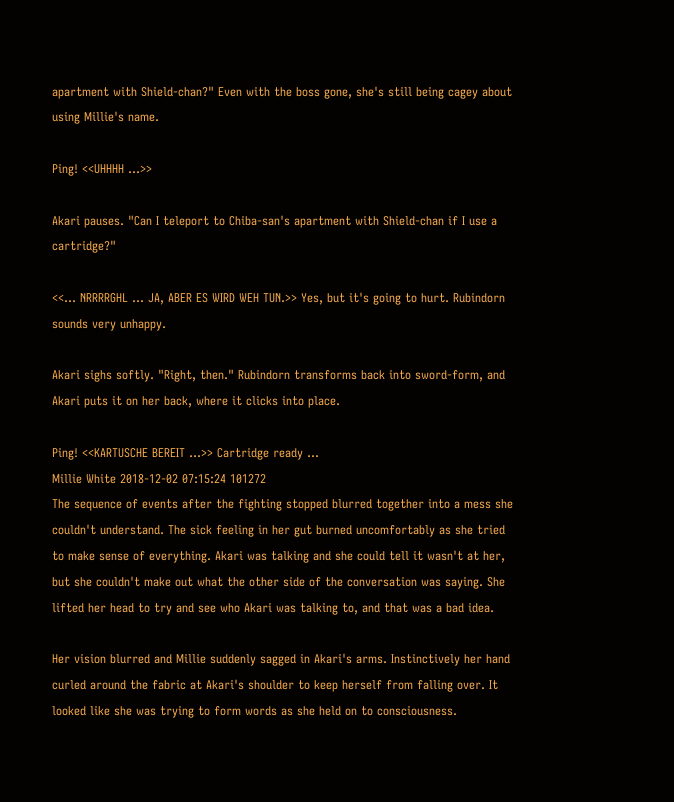apartment with Shield-chan?" Even with the boss gone, she's still being cagey about using Millie's name.

Ping! <<UHHHH ...>>

Akari pauses. "Can I teleport to Chiba-san's apartment with Shield-chan if I use a cartridge?"

<<... NRRRRGHL ... JA, ABER ES WIRD WEH TUN.>> Yes, but it's going to hurt. Rubindorn sounds very unhappy.

Akari sighs softly. "Right, then." Rubindorn transforms back into sword-form, and Akari puts it on her back, where it clicks into place.

Ping! <<KARTUSCHE BEREIT ...>> Cartridge ready ...
Millie White 2018-12-02 07:15:24 101272
The sequence of events after the fighting stopped blurred together into a mess she couldn't understand. The sick feeling in her gut burned uncomfortably as she tried to make sense of everything. Akari was talking and she could tell it wasn't at her, but she couldn't make out what the other side of the conversation was saying. She lifted her head to try and see who Akari was talking to, and that was a bad idea.

Her vision blurred and Millie suddenly sagged in Akari's arms. Instinctively her hand curled around the fabric at Akari's shoulder to keep herself from falling over. It looked like she was trying to form words as she held on to consciousness.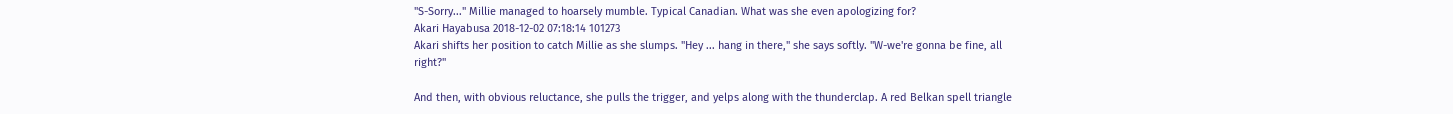"S-Sorry..." Millie managed to hoarsely mumble. Typical Canadian. What was she even apologizing for?
Akari Hayabusa 2018-12-02 07:18:14 101273
Akari shifts her position to catch Millie as she slumps. "Hey ... hang in there," she says softly. "W-we're gonna be fine, all right?"

And then, with obvious reluctance, she pulls the trigger, and yelps along with the thunderclap. A red Belkan spell triangle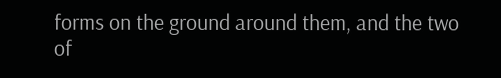forms on the ground around them, and the two of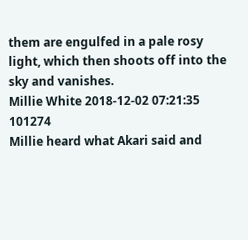them are engulfed in a pale rosy light, which then shoots off into the sky and vanishes.
Millie White 2018-12-02 07:21:35 101274
Millie heard what Akari said and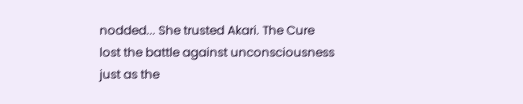nodded... She trusted Akari. The Cure lost the battle against unconsciousness just as the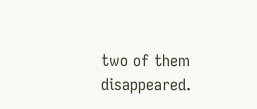two of them disappeared.